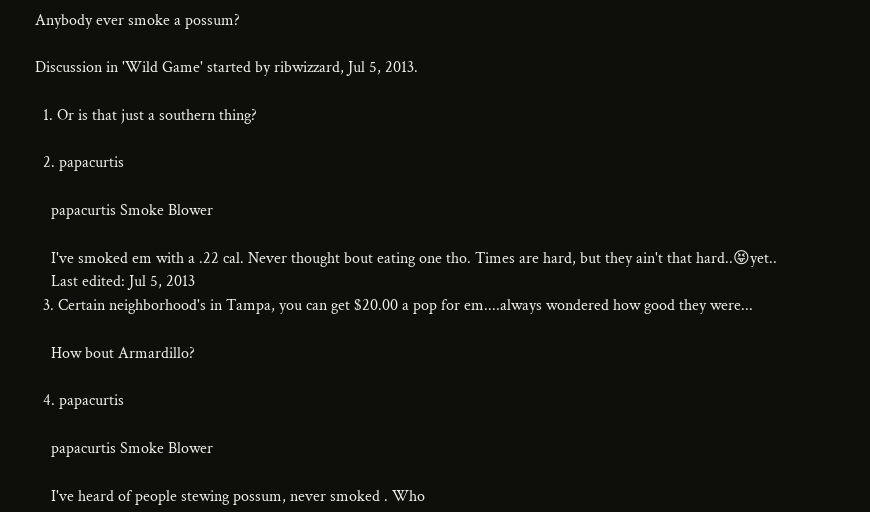Anybody ever smoke a possum?

Discussion in 'Wild Game' started by ribwizzard, Jul 5, 2013.

  1. Or is that just a southern thing?

  2. papacurtis

    papacurtis Smoke Blower

    I've smoked em with a .22 cal. Never thought bout eating one tho. Times are hard, but they ain't that hard..😝yet..
    Last edited: Jul 5, 2013
  3. Certain neighborhood's in Tampa, you can get $20.00 a pop for em....always wondered how good they were...

    How bout Armardillo?

  4. papacurtis

    papacurtis Smoke Blower

    I've heard of people stewing possum, never smoked . Who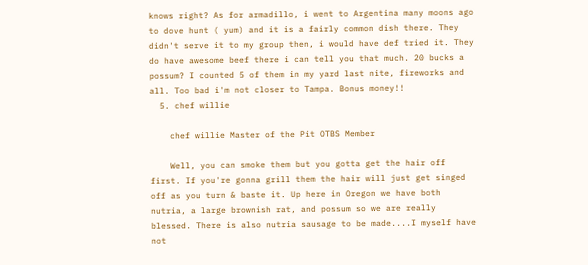knows right? As for armadillo, i went to Argentina many moons ago to dove hunt ( yum) and it is a fairly common dish there. They didn't serve it to my group then, i would have def tried it. They do have awesome beef there i can tell you that much. 20 bucks a possum? I counted 5 of them in my yard last nite, fireworks and all. Too bad i'm not closer to Tampa. Bonus money!!
  5. chef willie

    chef willie Master of the Pit OTBS Member

    Well, you can smoke them but you gotta get the hair off first. If you're gonna grill them the hair will just get singed off as you turn & baste it. Up here in Oregon we have both nutria, a large brownish rat, and possum so we are really blessed. There is also nutria sausage to be made....I myself have not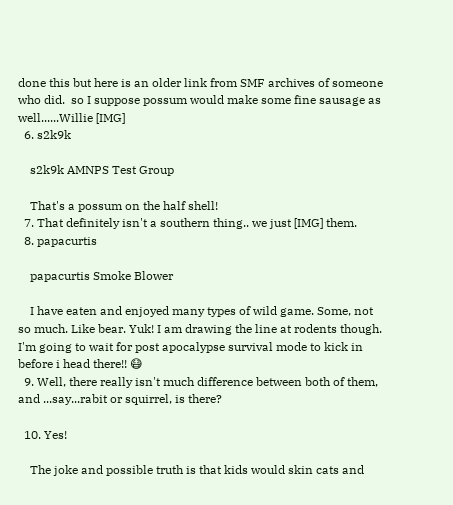done this but here is an older link from SMF archives of someone who did.  so I suppose possum would make some fine sausage as well......Willie [IMG]
  6. s2k9k

    s2k9k AMNPS Test Group

    That's a possum on the half shell!
  7. That definitely isn't a southern thing.. we just [IMG] them.
  8. papacurtis

    papacurtis Smoke Blower

    I have eaten and enjoyed many types of wild game. Some, not so much. Like bear. Yuk! I am drawing the line at rodents though. I'm going to wait for post apocalypse survival mode to kick in before i head there!! 😷
  9. Well, there really isn't much difference between both of them,  and ...say...rabit or squirrel, is there?

  10. Yes!

    The joke and possible truth is that kids would skin cats and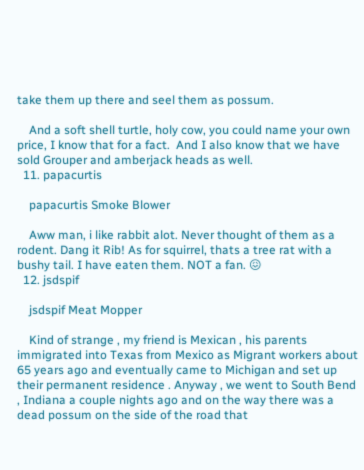take them up there and seel them as possum.

    And a soft shell turtle, holy cow, you could name your own price, I know that for a fact.  And I also know that we have sold Grouper and amberjack heads as well.
  11. papacurtis

    papacurtis Smoke Blower

    Aww man, i like rabbit alot. Never thought of them as a rodent. Dang it Rib! As for squirrel, thats a tree rat with a bushy tail. I have eaten them. NOT a fan. 😖
  12. jsdspif

    jsdspif Meat Mopper

    Kind of strange , my friend is Mexican , his parents immigrated into Texas from Mexico as Migrant workers about 65 years ago and eventually came to Michigan and set up their permanent residence . Anyway , we went to South Bend , Indiana a couple nights ago and on the way there was a dead possum on the side of the road that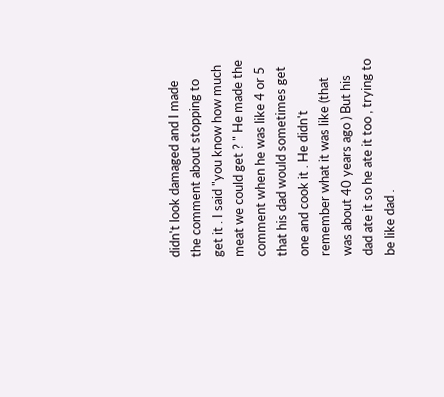didn't look damaged and I made the comment about stopping to get it . I said "you know how much meat we could get ? " He made the comment when he was like 4 or 5 that his dad would sometimes get one and cook it . He didn't remember what it was like (that was about 40 years ago ) But his dad ate it so he ate it too , trying to be like dad .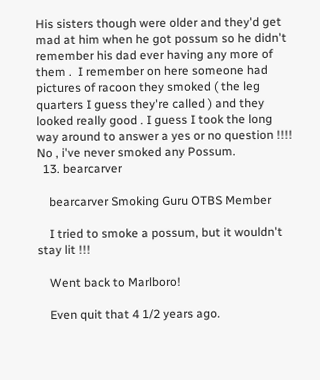His sisters though were older and they'd get mad at him when he got possum so he didn't remember his dad ever having any more of them .  I remember on here someone had pictures of racoon they smoked ( the leg quarters I guess they're called ) and they looked really good . I guess I took the long way around to answer a yes or no question !!!! No , i've never smoked any Possum.
  13. bearcarver

    bearcarver Smoking Guru OTBS Member

    I tried to smoke a possum, but it wouldn't stay lit !!!

    Went back to Marlboro!

    Even quit that 4 1/2 years ago.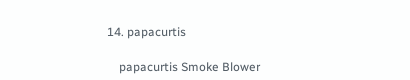14. papacurtis

    papacurtis Smoke Blower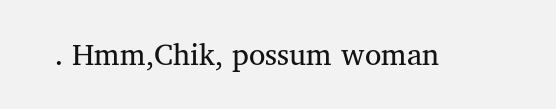. Hmm,Chik, possum woman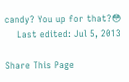candy? You up for that?😳
    Last edited: Jul 5, 2013

Share This Page